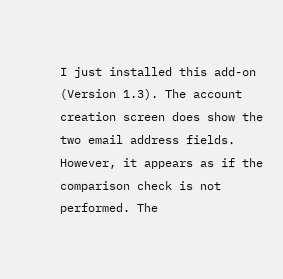I just installed this add-on (Version 1.3). The account creation screen does show the two email address fields. However, it appears as if the comparison check is not performed. The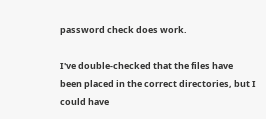password check does work.

I've double-checked that the files have been placed in the correct directories, but I could have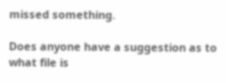missed something.

Does anyone have a suggestion as to what file is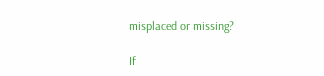misplaced or missing?

If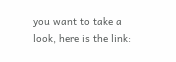you want to take a look, here is the link: